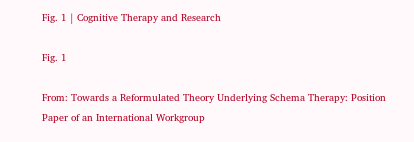Fig. 1 | Cognitive Therapy and Research

Fig. 1

From: Towards a Reformulated Theory Underlying Schema Therapy: Position Paper of an International Workgroup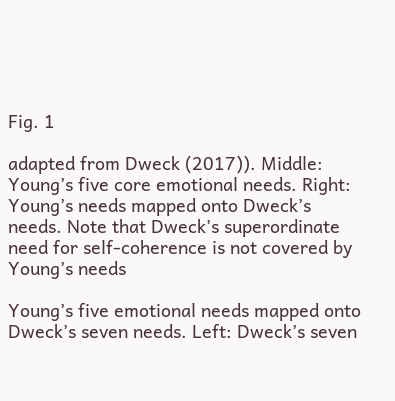Fig. 1

adapted from Dweck (2017)). Middle: Young’s five core emotional needs. Right: Young’s needs mapped onto Dweck’s needs. Note that Dweck’s superordinate need for self-coherence is not covered by Young’s needs

Young’s five emotional needs mapped onto Dweck’s seven needs. Left: Dweck’s seven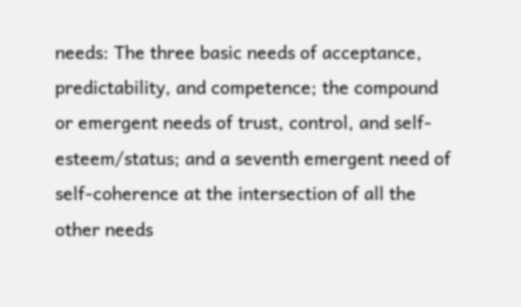needs: The three basic needs of acceptance, predictability, and competence; the compound or emergent needs of trust, control, and self-esteem/status; and a seventh emergent need of self-coherence at the intersection of all the other needs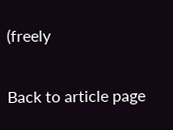(freely

Back to article page